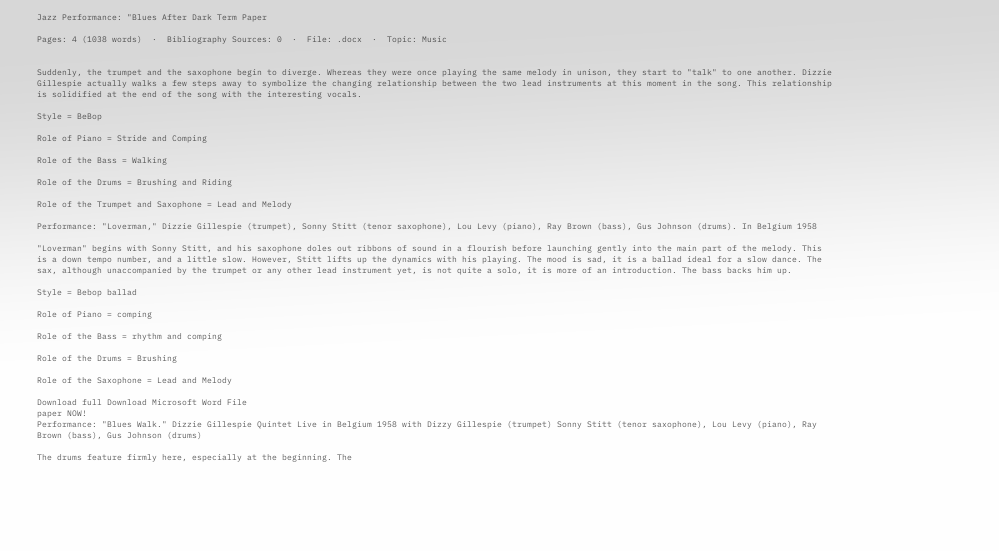Jazz Performance: "Blues After Dark Term Paper

Pages: 4 (1038 words)  ·  Bibliography Sources: 0  ·  File: .docx  ·  Topic: Music


Suddenly, the trumpet and the saxophone begin to diverge. Whereas they were once playing the same melody in unison, they start to "talk" to one another. Dizzie Gillespie actually walks a few steps away to symbolize the changing relationship between the two lead instruments at this moment in the song. This relationship is solidified at the end of the song with the interesting vocals.

Style = BeBop

Role of Piano = Stride and Comping

Role of the Bass = Walking

Role of the Drums = Brushing and Riding

Role of the Trumpet and Saxophone = Lead and Melody

Performance: "Loverman," Dizzie Gillespie (trumpet), Sonny Stitt (tenor saxophone), Lou Levy (piano), Ray Brown (bass), Gus Johnson (drums). In Belgium 1958

"Loverman" begins with Sonny Stitt, and his saxophone doles out ribbons of sound in a flourish before launching gently into the main part of the melody. This is a down tempo number, and a little slow. However, Stitt lifts up the dynamics with his playing. The mood is sad, it is a ballad ideal for a slow dance. The sax, although unaccompanied by the trumpet or any other lead instrument yet, is not quite a solo, it is more of an introduction. The bass backs him up.

Style = Bebop ballad

Role of Piano = comping

Role of the Bass = rhythm and comping

Role of the Drums = Brushing

Role of the Saxophone = Lead and Melody

Download full Download Microsoft Word File
paper NOW!
Performance: "Blues Walk." Dizzie Gillespie Quintet Live in Belgium 1958 with Dizzy Gillespie (trumpet) Sonny Stitt (tenor saxophone), Lou Levy (piano), Ray Brown (bass), Gus Johnson (drums)

The drums feature firmly here, especially at the beginning. The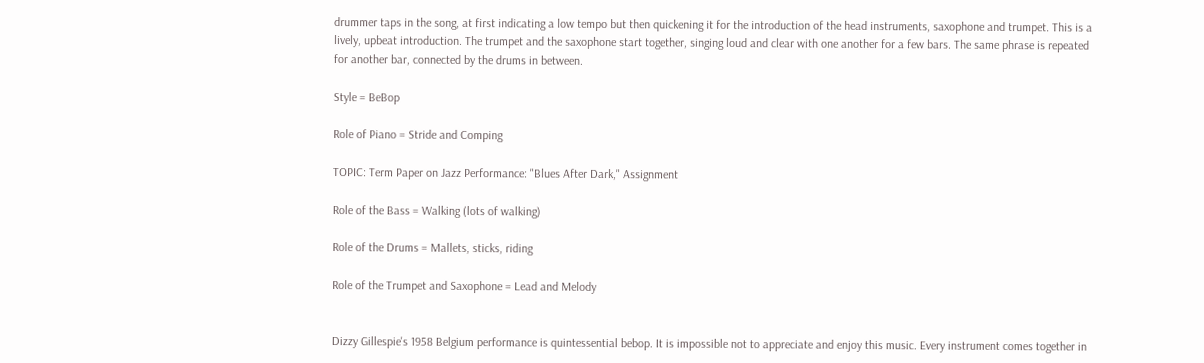drummer taps in the song, at first indicating a low tempo but then quickening it for the introduction of the head instruments, saxophone and trumpet. This is a lively, upbeat introduction. The trumpet and the saxophone start together, singing loud and clear with one another for a few bars. The same phrase is repeated for another bar, connected by the drums in between.

Style = BeBop

Role of Piano = Stride and Comping

TOPIC: Term Paper on Jazz Performance: "Blues After Dark," Assignment

Role of the Bass = Walking (lots of walking)

Role of the Drums = Mallets, sticks, riding

Role of the Trumpet and Saxophone = Lead and Melody


Dizzy Gillespie's 1958 Belgium performance is quintessential bebop. It is impossible not to appreciate and enjoy this music. Every instrument comes together in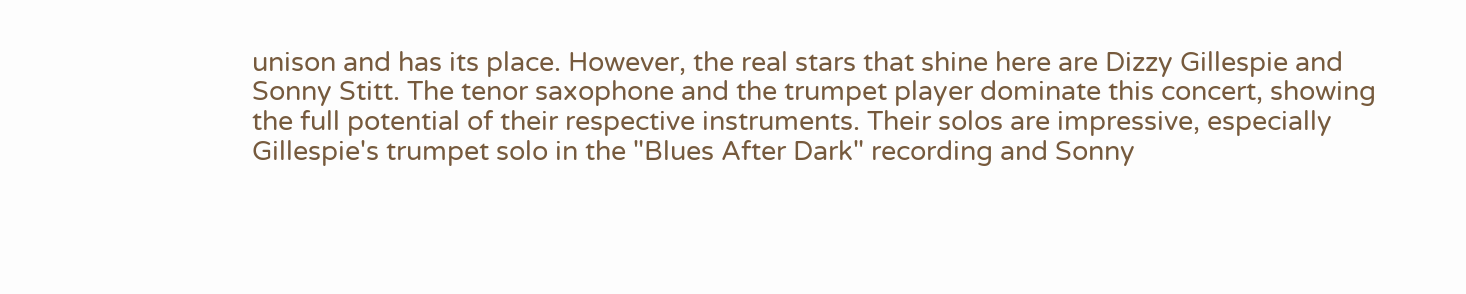unison and has its place. However, the real stars that shine here are Dizzy Gillespie and Sonny Stitt. The tenor saxophone and the trumpet player dominate this concert, showing the full potential of their respective instruments. Their solos are impressive, especially Gillespie's trumpet solo in the "Blues After Dark" recording and Sonny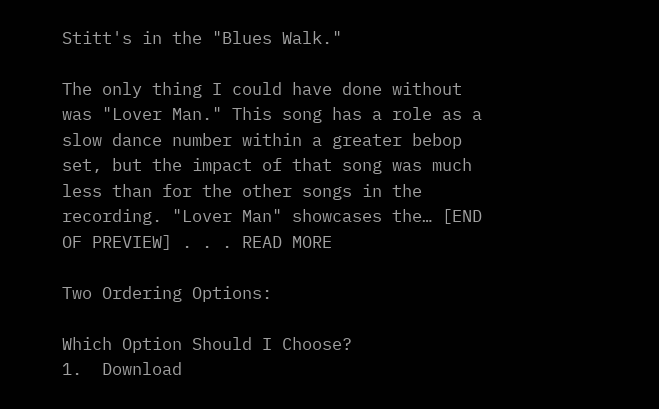Stitt's in the "Blues Walk."

The only thing I could have done without was "Lover Man." This song has a role as a slow dance number within a greater bebop set, but the impact of that song was much less than for the other songs in the recording. "Lover Man" showcases the… [END OF PREVIEW] . . . READ MORE

Two Ordering Options:

Which Option Should I Choose?
1.  Download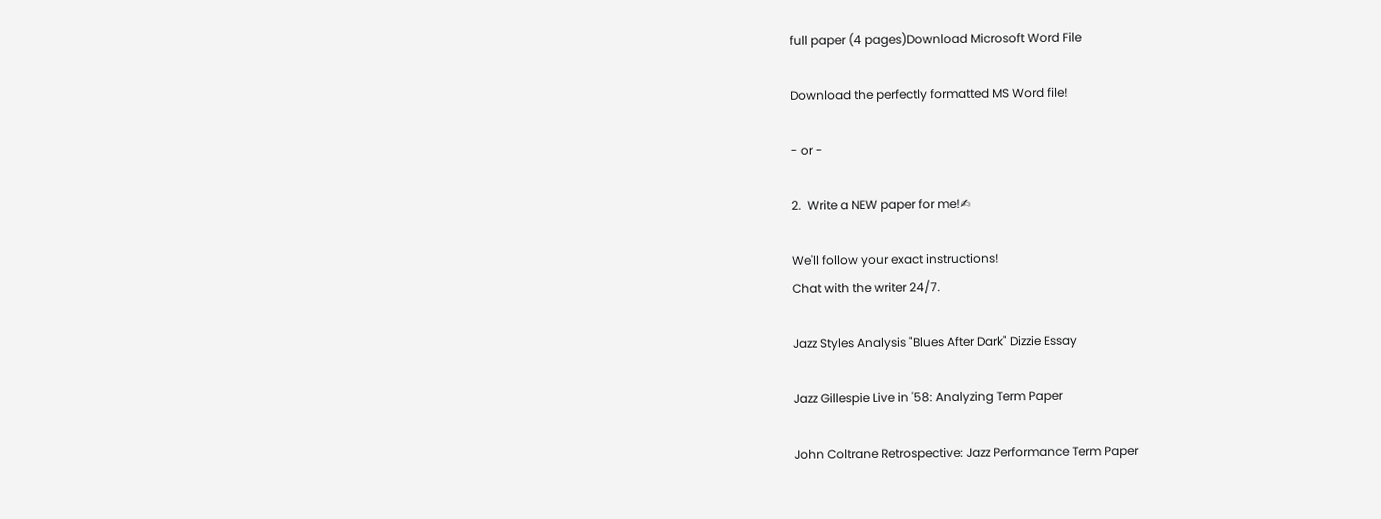full paper (4 pages)Download Microsoft Word File

Download the perfectly formatted MS Word file!

- or -

2.  Write a NEW paper for me!✍

We'll follow your exact instructions!
Chat with the writer 24/7.

Jazz Styles Analysis "Blues After Dark" Dizzie Essay

Jazz Gillespie Live in '58: Analyzing Term Paper

John Coltrane Retrospective: Jazz Performance Term Paper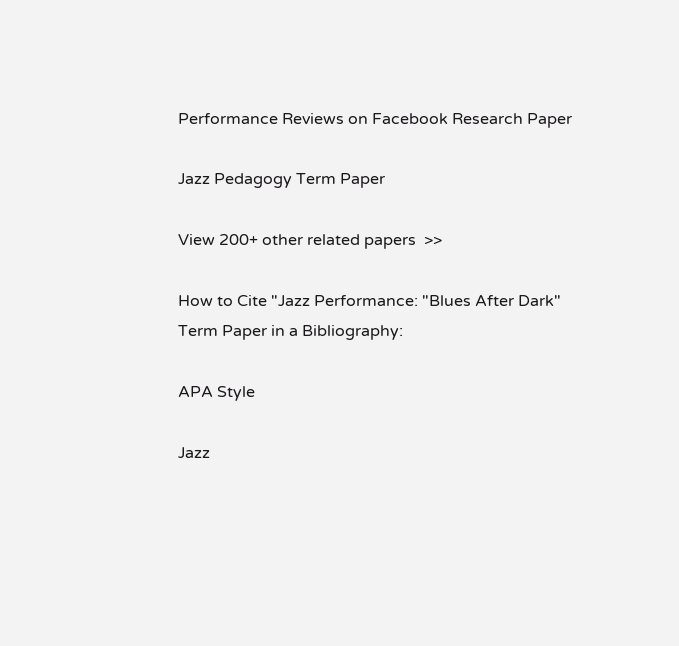Performance Reviews on Facebook Research Paper

Jazz Pedagogy Term Paper

View 200+ other related papers  >>

How to Cite "Jazz Performance: "Blues After Dark" Term Paper in a Bibliography:

APA Style

Jazz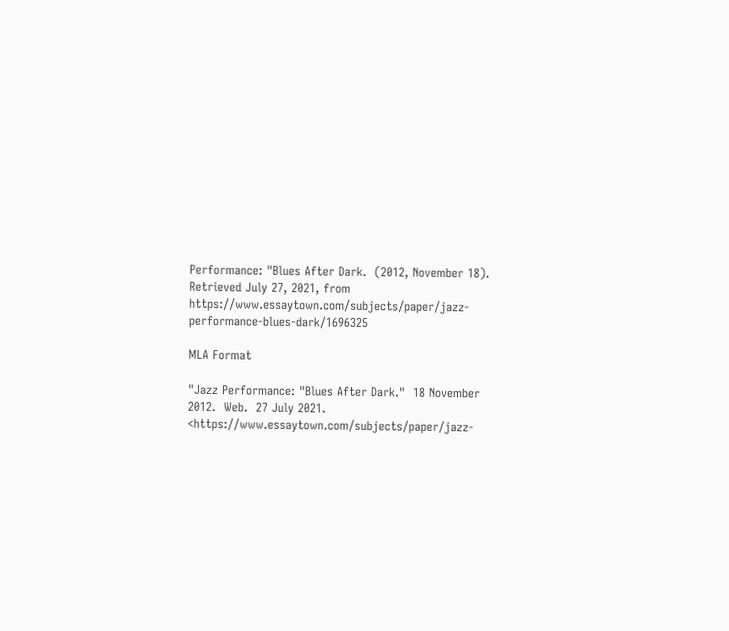Performance: "Blues After Dark.  (2012, November 18).  Retrieved July 27, 2021, from https://www.essaytown.com/subjects/paper/jazz-performance-blues-dark/1696325

MLA Format

"Jazz Performance: "Blues After Dark."  18 November 2012.  Web.  27 July 2021. <https://www.essaytown.com/subjects/paper/jazz-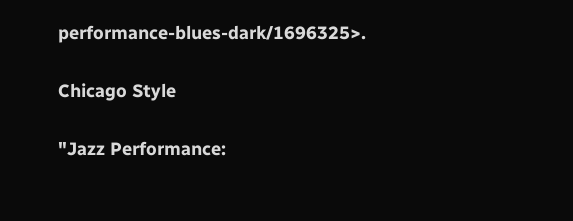performance-blues-dark/1696325>.

Chicago Style

"Jazz Performance: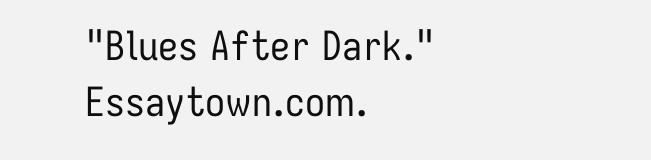"Blues After Dark."  Essaytown.com.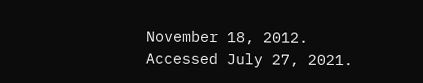November 18, 2012.  Accessed July 27, 2021.